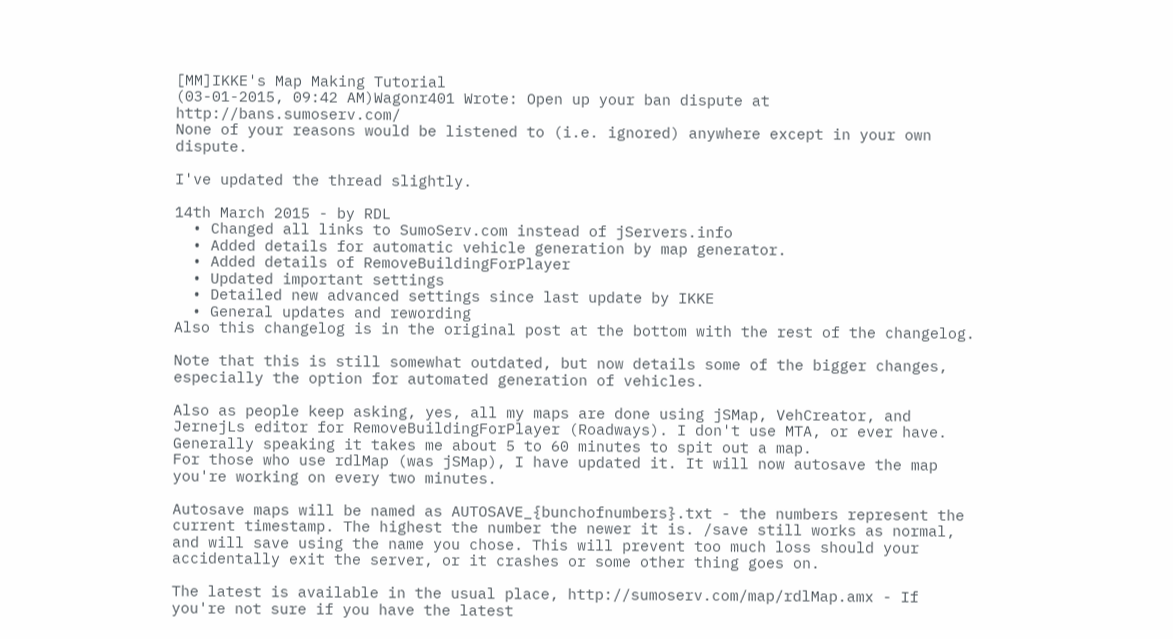[MM]IKKE's Map Making Tutorial
(03-01-2015, 09:42 AM)Wagonr401 Wrote: Open up your ban dispute at http://bans.sumoserv.com/
None of your reasons would be listened to (i.e. ignored) anywhere except in your own dispute.

I've updated the thread slightly.

14th March 2015 - by RDL
  • Changed all links to SumoServ.com instead of jServers.info
  • Added details for automatic vehicle generation by map generator.
  • Added details of RemoveBuildingForPlayer
  • Updated important settings
  • Detailed new advanced settings since last update by IKKE
  • General updates and rewording
Also this changelog is in the original post at the bottom with the rest of the changelog.

Note that this is still somewhat outdated, but now details some of the bigger changes, especially the option for automated generation of vehicles.

Also as people keep asking, yes, all my maps are done using jSMap, VehCreator, and JernejLs editor for RemoveBuildingForPlayer (Roadways). I don't use MTA, or ever have. Generally speaking it takes me about 5 to 60 minutes to spit out a map.
For those who use rdlMap (was jSMap), I have updated it. It will now autosave the map you're working on every two minutes.

Autosave maps will be named as AUTOSAVE_{bunchofnumbers}.txt - the numbers represent the current timestamp. The highest the number the newer it is. /save still works as normal, and will save using the name you chose. This will prevent too much loss should your accidentally exit the server, or it crashes or some other thing goes on.

The latest is available in the usual place, http://sumoserv.com/map/rdlMap.amx - If you're not sure if you have the latest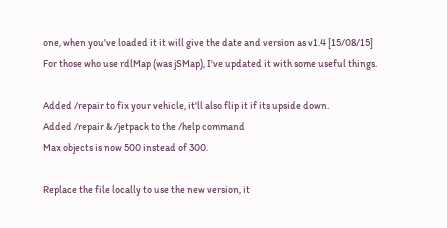one, when you've loaded it it will give the date and version as v1.4 [15/08/15]
For those who use rdlMap (was jSMap), I've updated it with some useful things.

Added /repair to fix your vehicle, it'll also flip it if its upside down.
Added /repair & /jetpack to the /help command
Max objects is now 500 instead of 300.

Replace the file locally to use the new version, it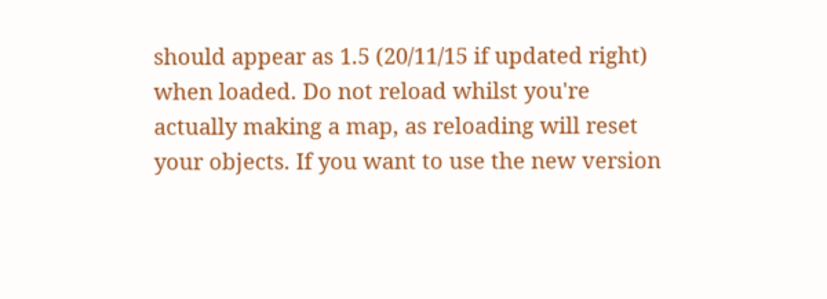should appear as 1.5 (20/11/15 if updated right) when loaded. Do not reload whilst you're actually making a map, as reloading will reset your objects. If you want to use the new version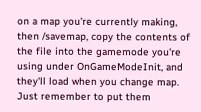on a map you're currently making, then /savemap, copy the contents of the file into the gamemode you're using under OnGameModeInit, and they'll load when you change map. Just remember to put them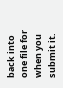back into one file for when you submit it.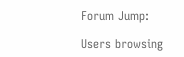Forum Jump:

Users browsing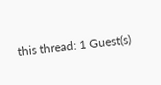this thread: 1 Guest(s)